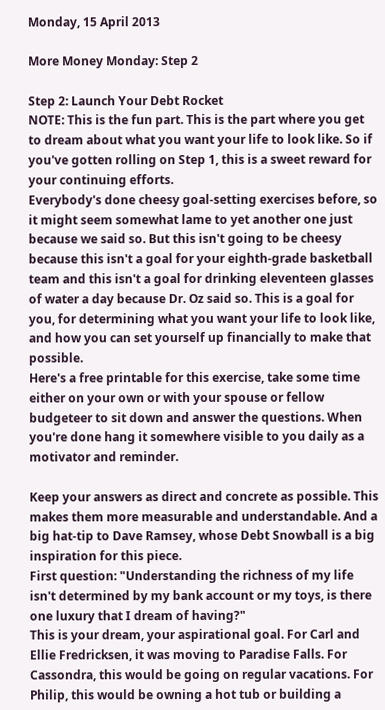Monday, 15 April 2013

More Money Monday: Step 2

Step 2: Launch Your Debt Rocket
NOTE: This is the fun part. This is the part where you get to dream about what you want your life to look like. So if you've gotten rolling on Step 1, this is a sweet reward for your continuing efforts.
Everybody's done cheesy goal-setting exercises before, so it might seem somewhat lame to yet another one just because we said so. But this isn't going to be cheesy because this isn't a goal for your eighth-grade basketball team and this isn't a goal for drinking eleventeen glasses of water a day because Dr. Oz said so. This is a goal for you, for determining what you want your life to look like, and how you can set yourself up financially to make that possible.
Here's a free printable for this exercise, take some time either on your own or with your spouse or fellow budgeteer to sit down and answer the questions. When you're done hang it somewhere visible to you daily as a motivator and reminder.

Keep your answers as direct and concrete as possible. This makes them more measurable and understandable. And a big hat-tip to Dave Ramsey, whose Debt Snowball is a big inspiration for this piece.
First question: "Understanding the richness of my life isn't determined by my bank account or my toys, is there one luxury that I dream of having?"
This is your dream, your aspirational goal. For Carl and Ellie Fredricksen, it was moving to Paradise Falls. For Cassondra, this would be going on regular vacations. For Philip, this would be owning a hot tub or building a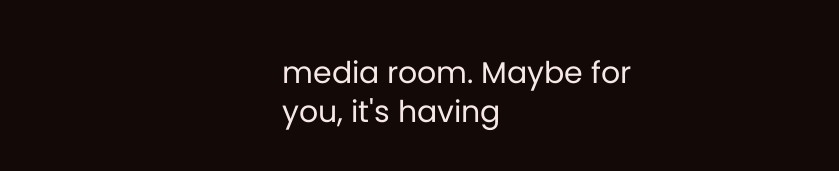media room. Maybe for you, it's having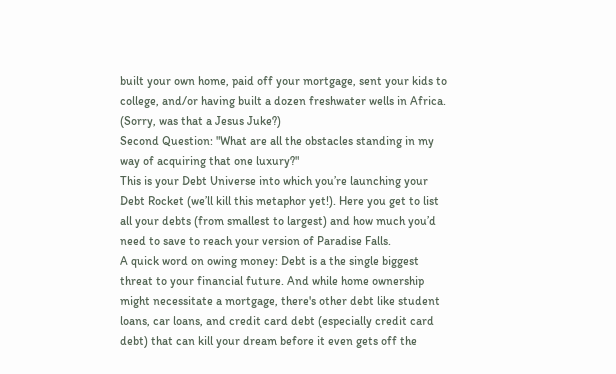built your own home, paid off your mortgage, sent your kids to college, and/or having built a dozen freshwater wells in Africa. (Sorry, was that a Jesus Juke?)
Second Question: "What are all the obstacles standing in my way of acquiring that one luxury?"
This is your Debt Universe into which you’re launching your Debt Rocket (we’ll kill this metaphor yet!). Here you get to list all your debts (from smallest to largest) and how much you’d need to save to reach your version of Paradise Falls.
A quick word on owing money: Debt is a the single biggest threat to your financial future. And while home ownership might necessitate a mortgage, there's other debt like student loans, car loans, and credit card debt (especially credit card debt) that can kill your dream before it even gets off the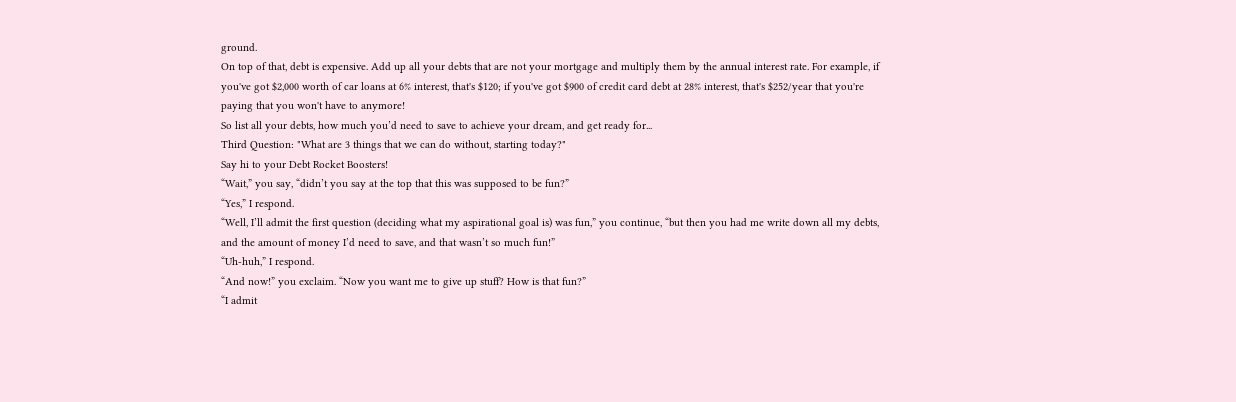ground.
On top of that, debt is expensive. Add up all your debts that are not your mortgage and multiply them by the annual interest rate. For example, if you've got $2,000 worth of car loans at 6% interest, that's $120; if you've got $900 of credit card debt at 28% interest, that's $252/year that you're paying that you won't have to anymore!
So list all your debts, how much you’d need to save to achieve your dream, and get ready for...
Third Question: "What are 3 things that we can do without, starting today?"
Say hi to your Debt Rocket Boosters!
“Wait,” you say, “didn’t you say at the top that this was supposed to be fun?”
“Yes,” I respond.
“Well, I’ll admit the first question (deciding what my aspirational goal is) was fun,” you continue, “but then you had me write down all my debts, and the amount of money I’d need to save, and that wasn’t so much fun!”
“Uh-huh,” I respond.
“And now!” you exclaim. “Now you want me to give up stuff? How is that fun?”
“I admit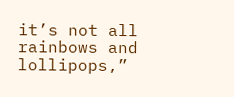it’s not all rainbows and lollipops,”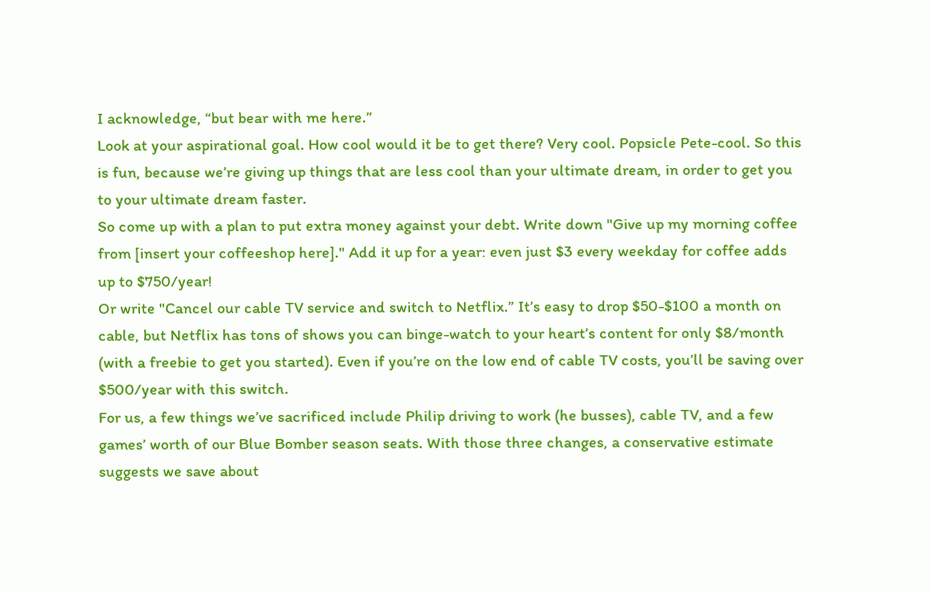I acknowledge, “but bear with me here.”
Look at your aspirational goal. How cool would it be to get there? Very cool. Popsicle Pete-cool. So this is fun, because we’re giving up things that are less cool than your ultimate dream, in order to get you to your ultimate dream faster.
So come up with a plan to put extra money against your debt. Write down "Give up my morning coffee from [insert your coffeeshop here]." Add it up for a year: even just $3 every weekday for coffee adds up to $750/year!
Or write "Cancel our cable TV service and switch to Netflix.” It’s easy to drop $50-$100 a month on cable, but Netflix has tons of shows you can binge-watch to your heart’s content for only $8/month (with a freebie to get you started). Even if you’re on the low end of cable TV costs, you’ll be saving over $500/year with this switch.
For us, a few things we’ve sacrificed include Philip driving to work (he busses), cable TV, and a few games’ worth of our Blue Bomber season seats. With those three changes, a conservative estimate suggests we save about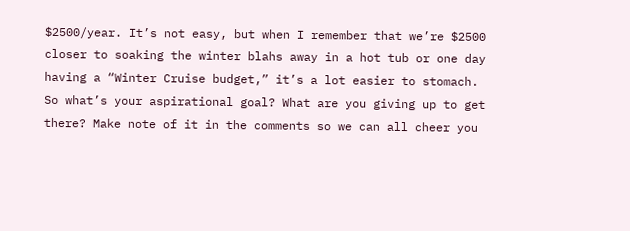$2500/year. It’s not easy, but when I remember that we’re $2500 closer to soaking the winter blahs away in a hot tub or one day having a “Winter Cruise budget,” it’s a lot easier to stomach.
So what’s your aspirational goal? What are you giving up to get there? Make note of it in the comments so we can all cheer you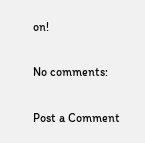on!

No comments:

Post a Comment